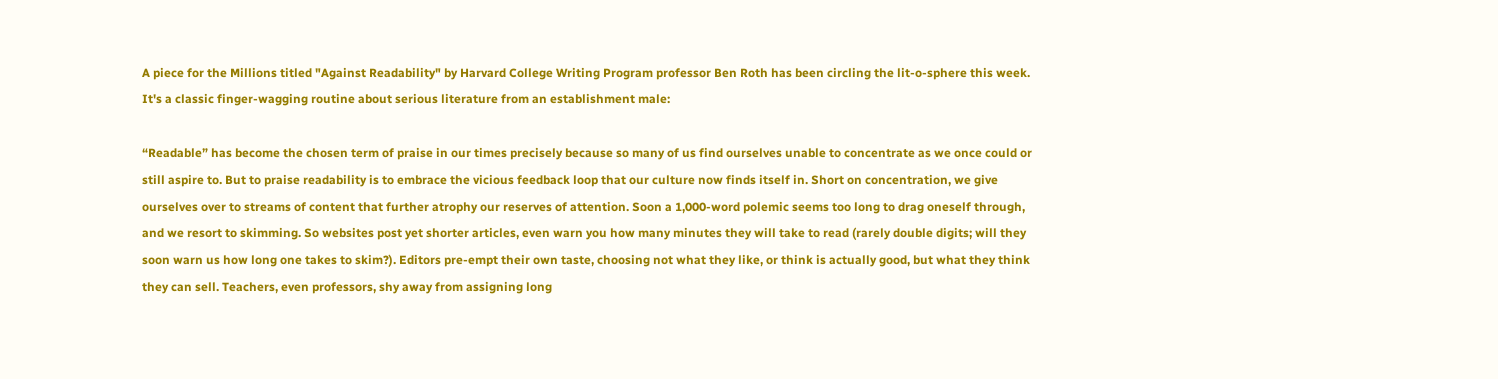A piece for the Millions titled "Against Readability" by Harvard College Writing Program professor Ben Roth has been circling the lit-o-sphere this week. It's a classic finger-wagging routine about serious literature from an establishment male:

“Readable” has become the chosen term of praise in our times precisely because so many of us find ourselves unable to concentrate as we once could or still aspire to. But to praise readability is to embrace the vicious feedback loop that our culture now finds itself in. Short on concentration, we give ourselves over to streams of content that further atrophy our reserves of attention. Soon a 1,000-word polemic seems too long to drag oneself through, and we resort to skimming. So websites post yet shorter articles, even warn you how many minutes they will take to read (rarely double digits; will they soon warn us how long one takes to skim?). Editors pre-empt their own taste, choosing not what they like, or think is actually good, but what they think they can sell. Teachers, even professors, shy away from assigning long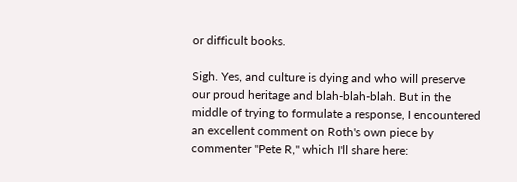or difficult books.

Sigh. Yes, and culture is dying and who will preserve our proud heritage and blah-blah-blah. But in the middle of trying to formulate a response, I encountered an excellent comment on Roth's own piece by commenter "Pete R," which I'll share here: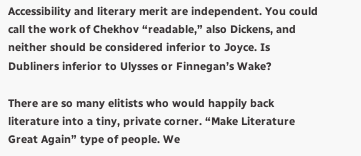Accessibility and literary merit are independent. You could call the work of Chekhov “readable,” also Dickens, and neither should be considered inferior to Joyce. Is Dubliners inferior to Ulysses or Finnegan’s Wake?

There are so many elitists who would happily back literature into a tiny, private corner. “Make Literature Great Again” type of people. We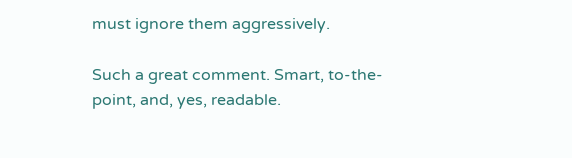must ignore them aggressively.

Such a great comment. Smart, to-the-point, and, yes, readable.